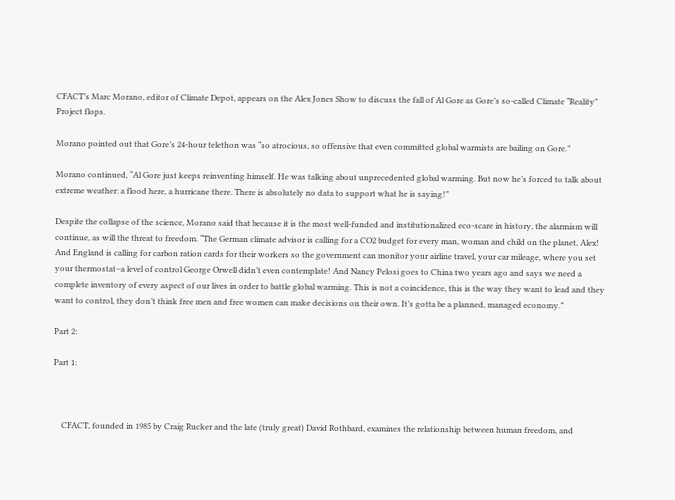CFACT’s Marc Morano, editor of Climate Depot, appears on the Alex Jones Show to discuss the fall of Al Gore as Gore’s so-called Climate “Reality” Project flops.

Morano pointed out that Gore’s 24-hour telethon was “so atrocious, so offensive that even committed global warmists are bailing on Gore.”

Morano continued, “Al Gore just keeps reinventing himself. He was talking about unprecedented global warming. But now he’s forced to talk about extreme weather: a flood here, a hurricane there. There is absolutely no data to support what he is saying!”

Despite the collapse of the science, Morano said that because it is the most well-funded and institutionalized eco-scare in history, the alarmism will continue, as will the threat to freedom. “The German climate advisor is calling for a CO2 budget for every man, woman and child on the planet, Alex! And England is calling for carbon ration cards for their workers so the government can monitor your airline travel, your car mileage, where you set your thermostat–a level of control George Orwell didn’t even contemplate! And Nancy Pelosi goes to China two years ago and says we need a complete inventory of every aspect of our lives in order to battle global warming. This is not a coincidence, this is the way they want to lead and they want to control, they don’t think free men and free women can make decisions on their own. It’s gotta be a planned, managed economy.”

Part 2:

Part 1:



    CFACT, founded in 1985 by Craig Rucker and the late (truly great) David Rothbard, examines the relationship between human freedom, and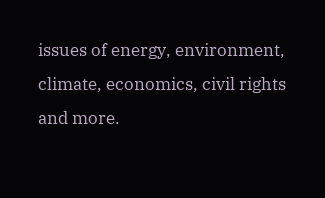issues of energy, environment, climate, economics, civil rights and more.